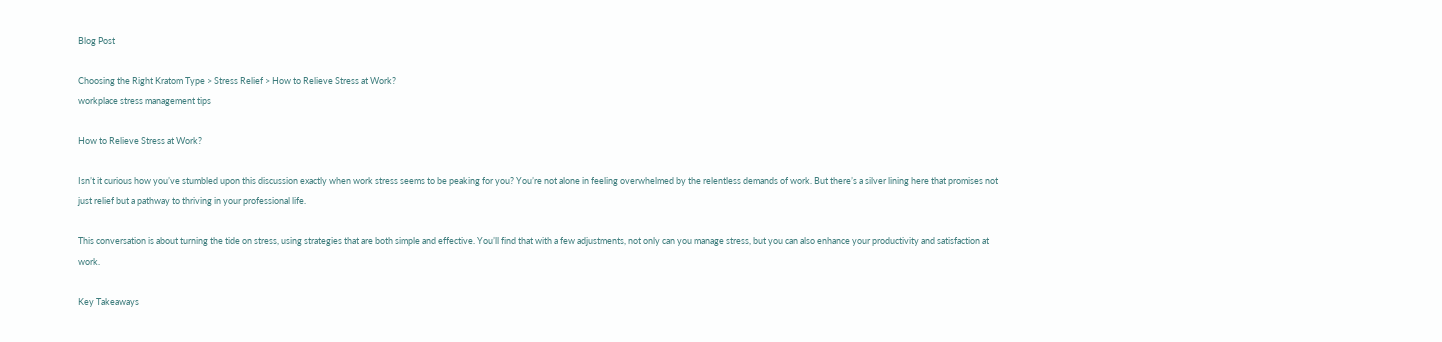Blog Post

Choosing the Right Kratom Type > Stress Relief > How to Relieve Stress at Work?
workplace stress management tips

How to Relieve Stress at Work?

Isn’t it curious how you’ve stumbled upon this discussion exactly when work stress seems to be peaking for you? You’re not alone in feeling overwhelmed by the relentless demands of work. But there’s a silver lining here that promises not just relief but a pathway to thriving in your professional life.

This conversation is about turning the tide on stress, using strategies that are both simple and effective. You’ll find that with a few adjustments, not only can you manage stress, but you can also enhance your productivity and satisfaction at work.

Key Takeaways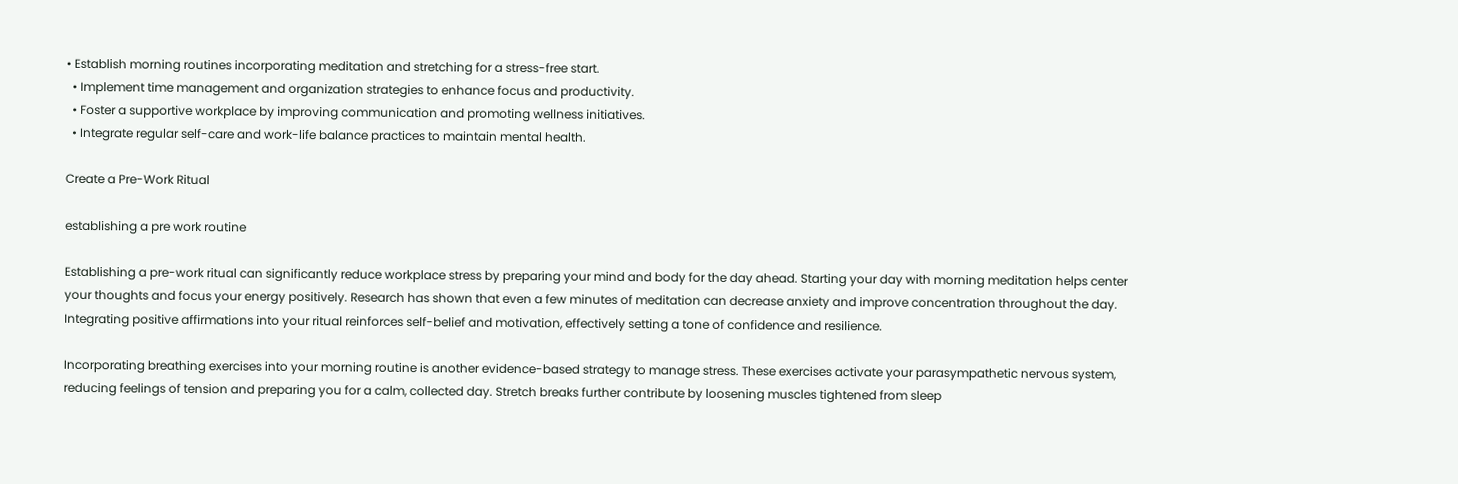• Establish morning routines incorporating meditation and stretching for a stress-free start.
  • Implement time management and organization strategies to enhance focus and productivity.
  • Foster a supportive workplace by improving communication and promoting wellness initiatives.
  • Integrate regular self-care and work-life balance practices to maintain mental health.

Create a Pre-Work Ritual

establishing a pre work routine

Establishing a pre-work ritual can significantly reduce workplace stress by preparing your mind and body for the day ahead. Starting your day with morning meditation helps center your thoughts and focus your energy positively. Research has shown that even a few minutes of meditation can decrease anxiety and improve concentration throughout the day. Integrating positive affirmations into your ritual reinforces self-belief and motivation, effectively setting a tone of confidence and resilience.

Incorporating breathing exercises into your morning routine is another evidence-based strategy to manage stress. These exercises activate your parasympathetic nervous system, reducing feelings of tension and preparing you for a calm, collected day. Stretch breaks further contribute by loosening muscles tightened from sleep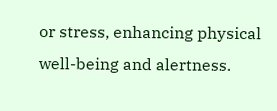or stress, enhancing physical well-being and alertness.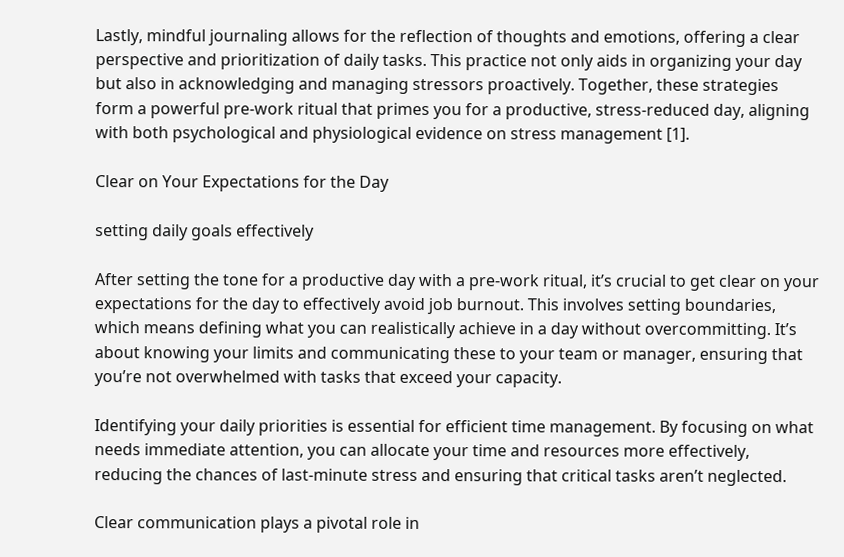Lastly, mindful journaling allows for the reflection of thoughts and emotions, offering a clear perspective and prioritization of daily tasks. This practice not only aids in organizing your day but also in acknowledging and managing stressors proactively. Together, these strategies form a powerful pre-work ritual that primes you for a productive, stress-reduced day, aligning with both psychological and physiological evidence on stress management [1].

Clear on Your Expectations for the Day

setting daily goals effectively

After setting the tone for a productive day with a pre-work ritual, it’s crucial to get clear on your expectations for the day to effectively avoid job burnout. This involves setting boundaries, which means defining what you can realistically achieve in a day without overcommitting. It’s about knowing your limits and communicating these to your team or manager, ensuring that you’re not overwhelmed with tasks that exceed your capacity.

Identifying your daily priorities is essential for efficient time management. By focusing on what needs immediate attention, you can allocate your time and resources more effectively, reducing the chances of last-minute stress and ensuring that critical tasks aren’t neglected.

Clear communication plays a pivotal role in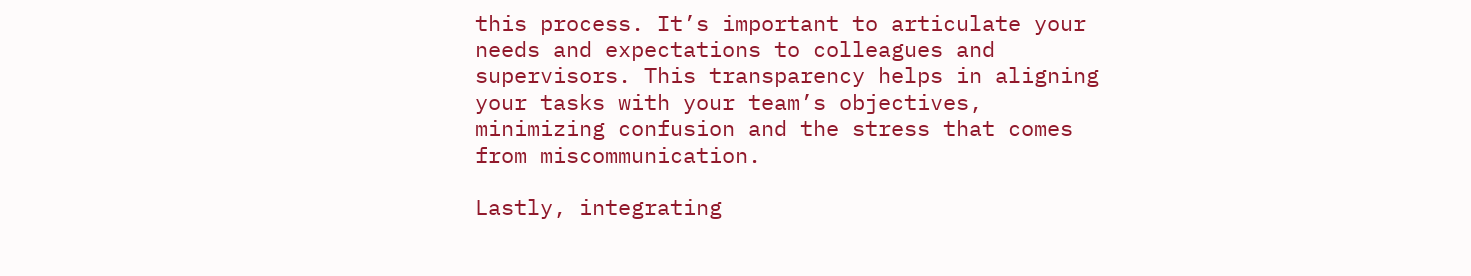this process. It’s important to articulate your needs and expectations to colleagues and supervisors. This transparency helps in aligning your tasks with your team’s objectives, minimizing confusion and the stress that comes from miscommunication.

Lastly, integrating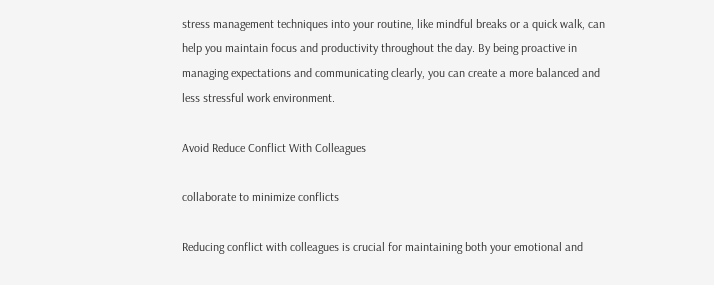stress management techniques into your routine, like mindful breaks or a quick walk, can help you maintain focus and productivity throughout the day. By being proactive in managing expectations and communicating clearly, you can create a more balanced and less stressful work environment.

Avoid Reduce Conflict With Colleagues

collaborate to minimize conflicts

Reducing conflict with colleagues is crucial for maintaining both your emotional and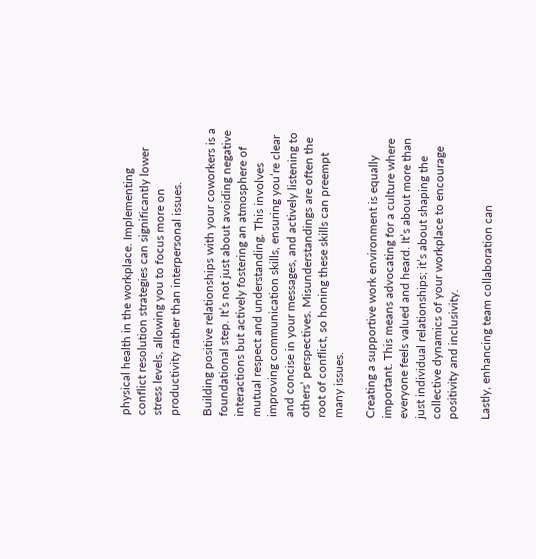physical health in the workplace. Implementing conflict resolution strategies can significantly lower stress levels, allowing you to focus more on productivity rather than interpersonal issues.

Building positive relationships with your coworkers is a foundational step. It’s not just about avoiding negative interactions but actively fostering an atmosphere of mutual respect and understanding. This involves improving communication skills, ensuring you’re clear and concise in your messages, and actively listening to others’ perspectives. Misunderstandings are often the root of conflict, so honing these skills can preempt many issues.

Creating a supportive work environment is equally important. This means advocating for a culture where everyone feels valued and heard. It’s about more than just individual relationships; it’s about shaping the collective dynamics of your workplace to encourage positivity and inclusivity.

Lastly, enhancing team collaboration can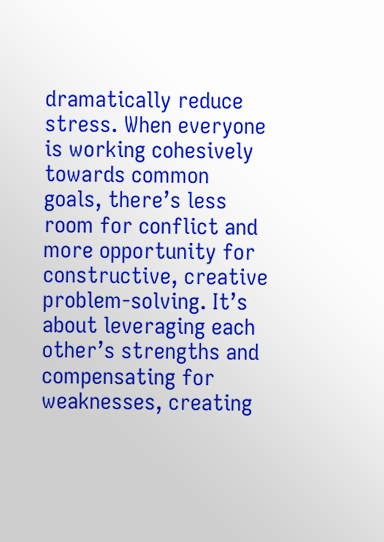dramatically reduce stress. When everyone is working cohesively towards common goals, there’s less room for conflict and more opportunity for constructive, creative problem-solving. It’s about leveraging each other’s strengths and compensating for weaknesses, creating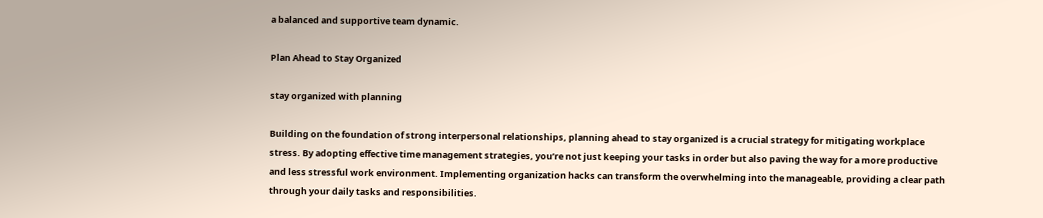a balanced and supportive team dynamic.

Plan Ahead to Stay Organized

stay organized with planning

Building on the foundation of strong interpersonal relationships, planning ahead to stay organized is a crucial strategy for mitigating workplace stress. By adopting effective time management strategies, you’re not just keeping your tasks in order but also paving the way for a more productive and less stressful work environment. Implementing organization hacks can transform the overwhelming into the manageable, providing a clear path through your daily tasks and responsibilities.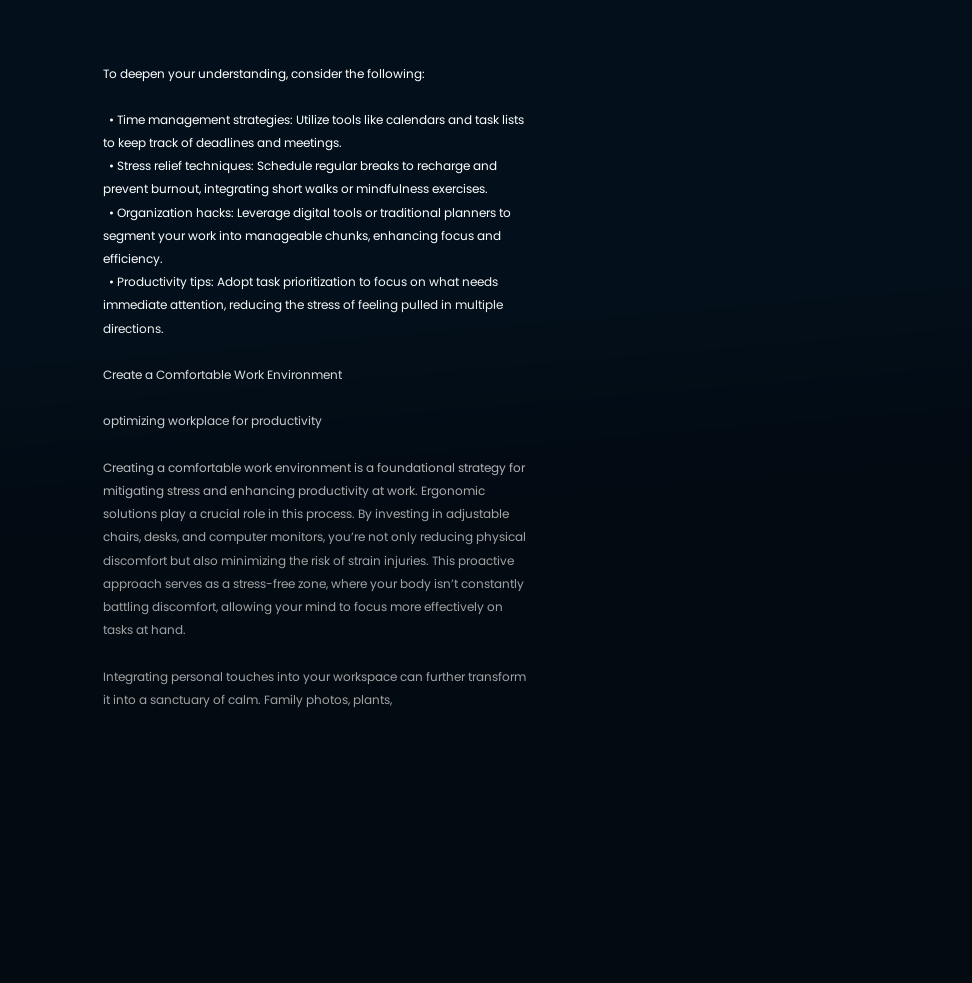To deepen your understanding, consider the following:

  • Time management strategies: Utilize tools like calendars and task lists to keep track of deadlines and meetings.
  • Stress relief techniques: Schedule regular breaks to recharge and prevent burnout, integrating short walks or mindfulness exercises.
  • Organization hacks: Leverage digital tools or traditional planners to segment your work into manageable chunks, enhancing focus and efficiency.
  • Productivity tips: Adopt task prioritization to focus on what needs immediate attention, reducing the stress of feeling pulled in multiple directions.

Create a Comfortable Work Environment

optimizing workplace for productivity

Creating a comfortable work environment is a foundational strategy for mitigating stress and enhancing productivity at work. Ergonomic solutions play a crucial role in this process. By investing in adjustable chairs, desks, and computer monitors, you’re not only reducing physical discomfort but also minimizing the risk of strain injuries. This proactive approach serves as a stress-free zone, where your body isn’t constantly battling discomfort, allowing your mind to focus more effectively on tasks at hand.

Integrating personal touches into your workspace can further transform it into a sanctuary of calm. Family photos, plants,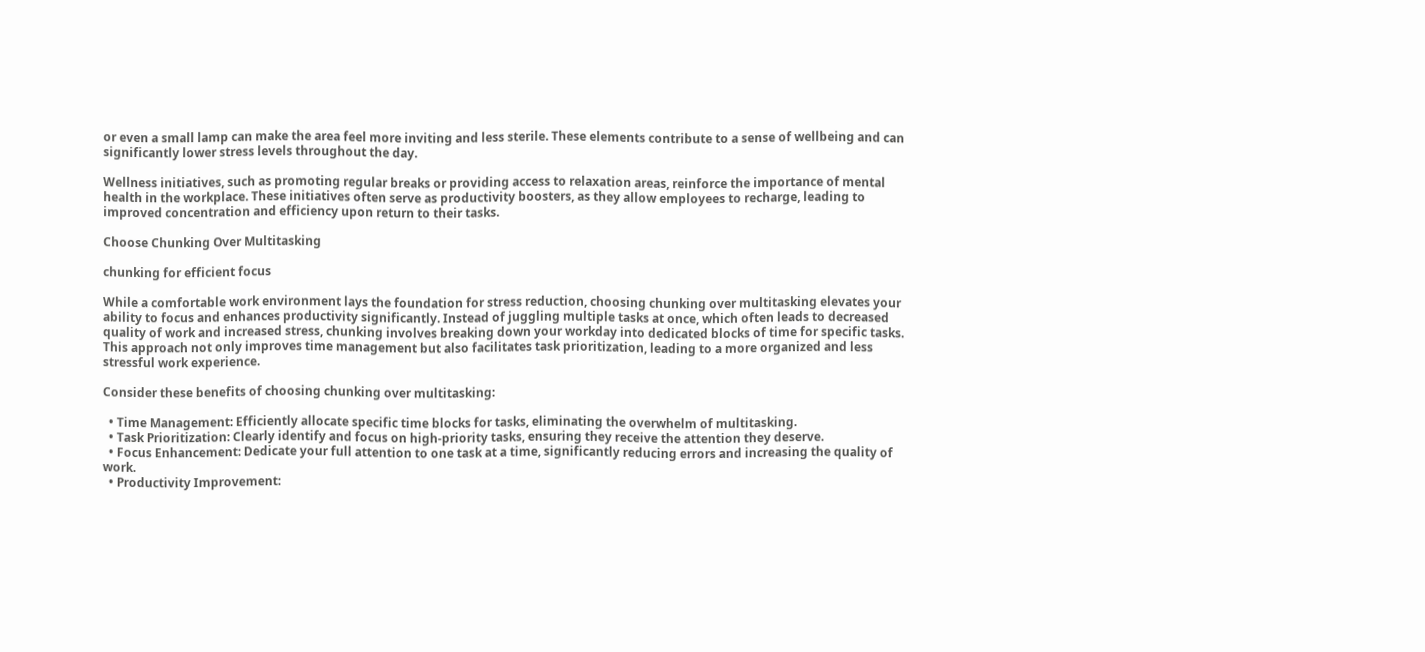or even a small lamp can make the area feel more inviting and less sterile. These elements contribute to a sense of wellbeing and can significantly lower stress levels throughout the day.

Wellness initiatives, such as promoting regular breaks or providing access to relaxation areas, reinforce the importance of mental health in the workplace. These initiatives often serve as productivity boosters, as they allow employees to recharge, leading to improved concentration and efficiency upon return to their tasks.

Choose Chunking Over Multitasking

chunking for efficient focus

While a comfortable work environment lays the foundation for stress reduction, choosing chunking over multitasking elevates your ability to focus and enhances productivity significantly. Instead of juggling multiple tasks at once, which often leads to decreased quality of work and increased stress, chunking involves breaking down your workday into dedicated blocks of time for specific tasks. This approach not only improves time management but also facilitates task prioritization, leading to a more organized and less stressful work experience.

Consider these benefits of choosing chunking over multitasking:

  • Time Management: Efficiently allocate specific time blocks for tasks, eliminating the overwhelm of multitasking.
  • Task Prioritization: Clearly identify and focus on high-priority tasks, ensuring they receive the attention they deserve.
  • Focus Enhancement: Dedicate your full attention to one task at a time, significantly reducing errors and increasing the quality of work.
  • Productivity Improvement: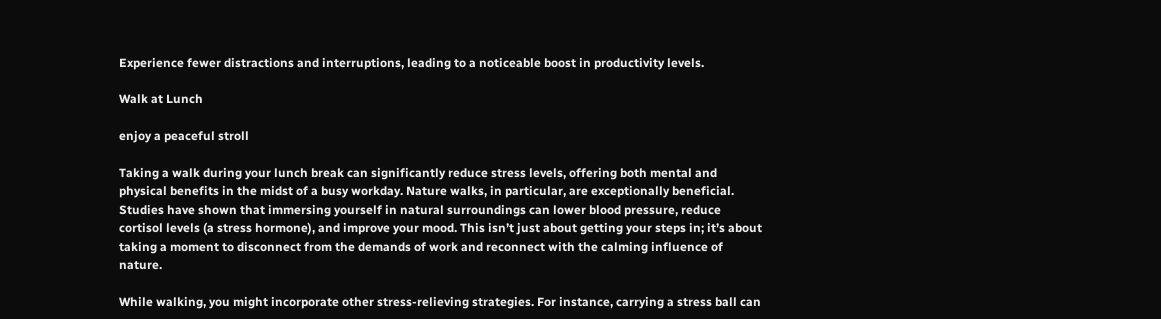Experience fewer distractions and interruptions, leading to a noticeable boost in productivity levels.

Walk at Lunch

enjoy a peaceful stroll

Taking a walk during your lunch break can significantly reduce stress levels, offering both mental and physical benefits in the midst of a busy workday. Nature walks, in particular, are exceptionally beneficial. Studies have shown that immersing yourself in natural surroundings can lower blood pressure, reduce cortisol levels (a stress hormone), and improve your mood. This isn’t just about getting your steps in; it’s about taking a moment to disconnect from the demands of work and reconnect with the calming influence of nature.

While walking, you might incorporate other stress-relieving strategies. For instance, carrying a stress ball can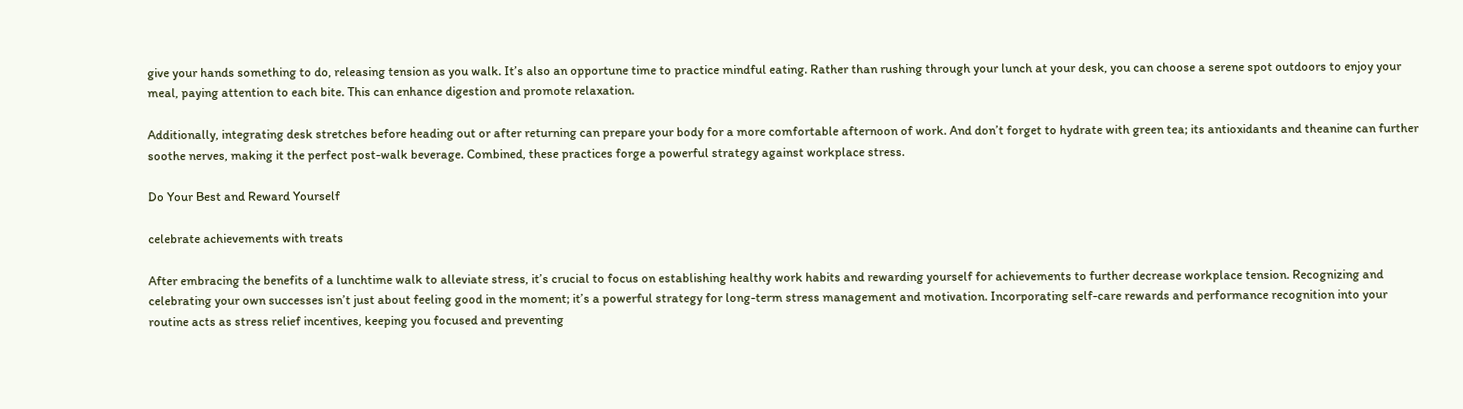give your hands something to do, releasing tension as you walk. It’s also an opportune time to practice mindful eating. Rather than rushing through your lunch at your desk, you can choose a serene spot outdoors to enjoy your meal, paying attention to each bite. This can enhance digestion and promote relaxation.

Additionally, integrating desk stretches before heading out or after returning can prepare your body for a more comfortable afternoon of work. And don’t forget to hydrate with green tea; its antioxidants and theanine can further soothe nerves, making it the perfect post-walk beverage. Combined, these practices forge a powerful strategy against workplace stress.

Do Your Best and Reward Yourself

celebrate achievements with treats

After embracing the benefits of a lunchtime walk to alleviate stress, it’s crucial to focus on establishing healthy work habits and rewarding yourself for achievements to further decrease workplace tension. Recognizing and celebrating your own successes isn’t just about feeling good in the moment; it’s a powerful strategy for long-term stress management and motivation. Incorporating self-care rewards and performance recognition into your routine acts as stress relief incentives, keeping you focused and preventing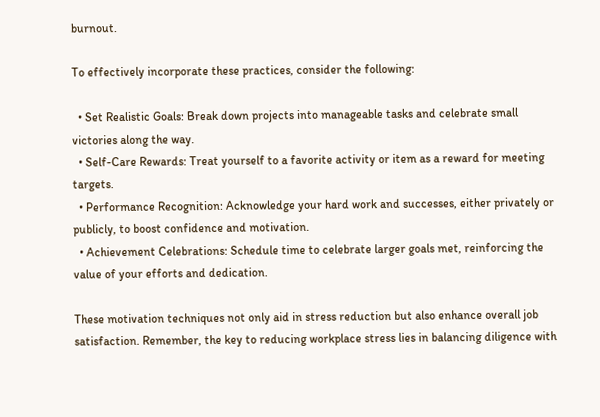burnout.

To effectively incorporate these practices, consider the following:

  • Set Realistic Goals: Break down projects into manageable tasks and celebrate small victories along the way.
  • Self-Care Rewards: Treat yourself to a favorite activity or item as a reward for meeting targets.
  • Performance Recognition: Acknowledge your hard work and successes, either privately or publicly, to boost confidence and motivation.
  • Achievement Celebrations: Schedule time to celebrate larger goals met, reinforcing the value of your efforts and dedication.

These motivation techniques not only aid in stress reduction but also enhance overall job satisfaction. Remember, the key to reducing workplace stress lies in balancing diligence with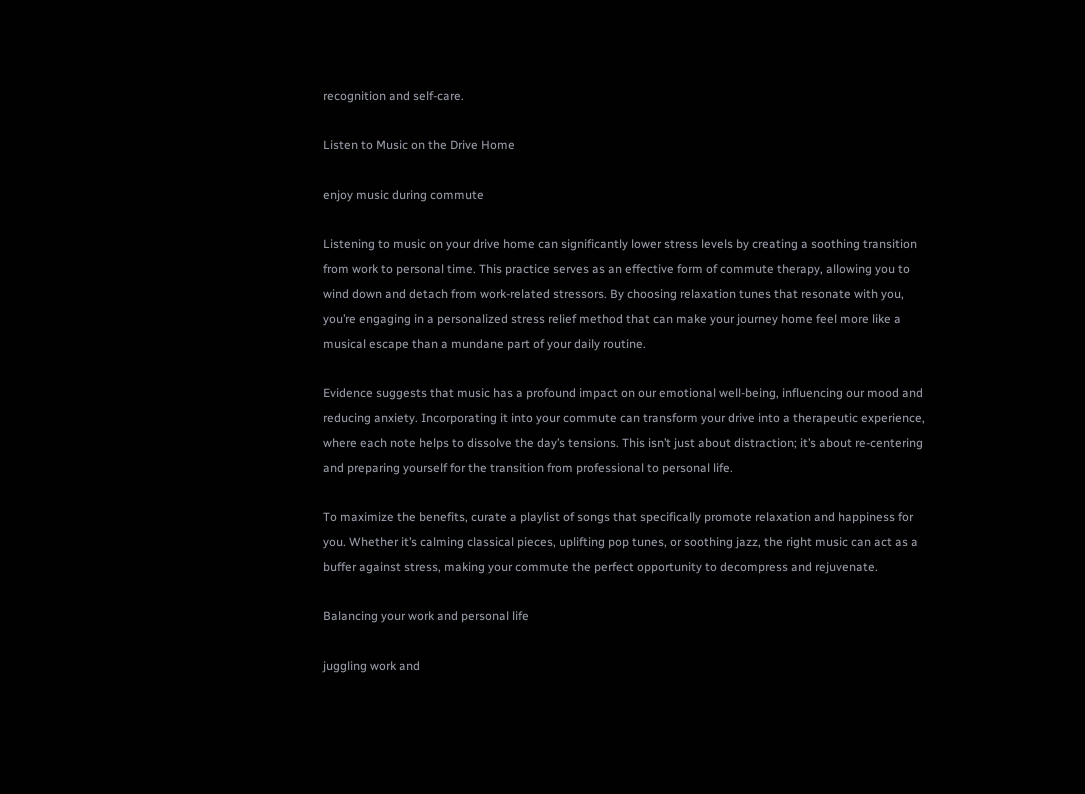recognition and self-care.

Listen to Music on the Drive Home

enjoy music during commute

Listening to music on your drive home can significantly lower stress levels by creating a soothing transition from work to personal time. This practice serves as an effective form of commute therapy, allowing you to wind down and detach from work-related stressors. By choosing relaxation tunes that resonate with you, you’re engaging in a personalized stress relief method that can make your journey home feel more like a musical escape than a mundane part of your daily routine.

Evidence suggests that music has a profound impact on our emotional well-being, influencing our mood and reducing anxiety. Incorporating it into your commute can transform your drive into a therapeutic experience, where each note helps to dissolve the day’s tensions. This isn’t just about distraction; it’s about re-centering and preparing yourself for the transition from professional to personal life.

To maximize the benefits, curate a playlist of songs that specifically promote relaxation and happiness for you. Whether it’s calming classical pieces, uplifting pop tunes, or soothing jazz, the right music can act as a buffer against stress, making your commute the perfect opportunity to decompress and rejuvenate.

Balancing your work and personal life

juggling work and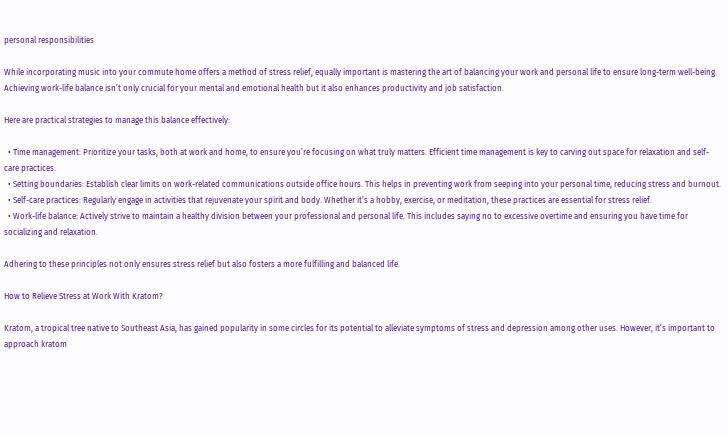personal responsibilities

While incorporating music into your commute home offers a method of stress relief, equally important is mastering the art of balancing your work and personal life to ensure long-term well-being. Achieving work-life balance isn’t only crucial for your mental and emotional health but it also enhances productivity and job satisfaction.

Here are practical strategies to manage this balance effectively:

  • Time management: Prioritize your tasks, both at work and home, to ensure you’re focusing on what truly matters. Efficient time management is key to carving out space for relaxation and self-care practices.
  • Setting boundaries: Establish clear limits on work-related communications outside office hours. This helps in preventing work from seeping into your personal time, reducing stress and burnout.
  • Self-care practices: Regularly engage in activities that rejuvenate your spirit and body. Whether it’s a hobby, exercise, or meditation, these practices are essential for stress relief.
  • Work-life balance: Actively strive to maintain a healthy division between your professional and personal life. This includes saying no to excessive overtime and ensuring you have time for socializing and relaxation.

Adhering to these principles not only ensures stress relief but also fosters a more fulfilling and balanced life.

How to Relieve Stress at Work With Kratom?

Kratom, a tropical tree native to Southeast Asia, has gained popularity in some circles for its potential to alleviate symptoms of stress and depression among other uses. However, it’s important to approach kratom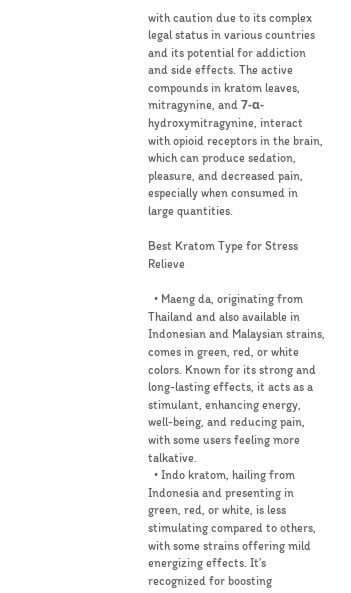with caution due to its complex legal status in various countries and its potential for addiction and side effects. The active compounds in kratom leaves, mitragynine, and 7-α-hydroxymitragynine, interact with opioid receptors in the brain, which can produce sedation, pleasure, and decreased pain, especially when consumed in large quantities.

Best Kratom Type for Stress Relieve

  • Maeng da, originating from Thailand and also available in Indonesian and Malaysian strains, comes in green, red, or white colors. Known for its strong and long-lasting effects, it acts as a stimulant, enhancing energy, well-being, and reducing pain, with some users feeling more talkative.
  • Indo kratom, hailing from Indonesia and presenting in green, red, or white, is less stimulating compared to others, with some strains offering mild energizing effects. It’s recognized for boosting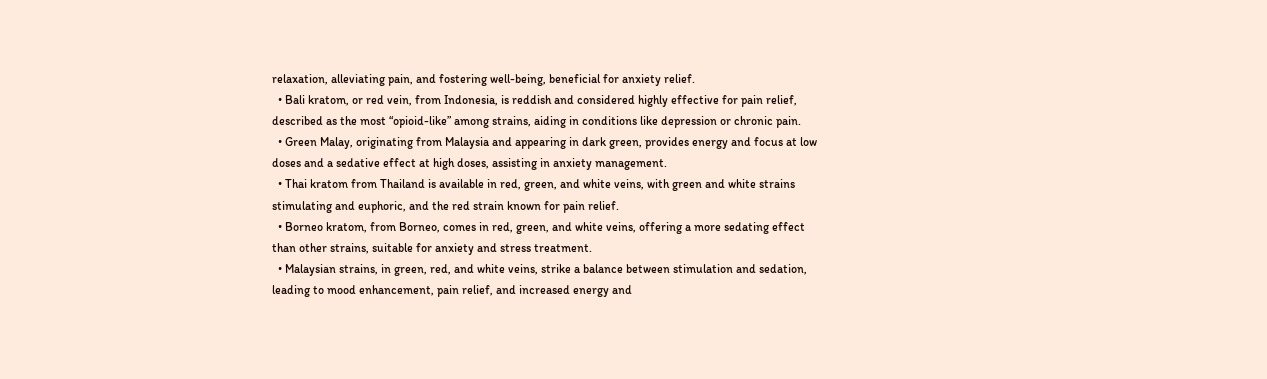relaxation, alleviating pain, and fostering well-being, beneficial for anxiety relief.
  • Bali kratom, or red vein, from Indonesia, is reddish and considered highly effective for pain relief, described as the most “opioid-like” among strains, aiding in conditions like depression or chronic pain.
  • Green Malay, originating from Malaysia and appearing in dark green, provides energy and focus at low doses and a sedative effect at high doses, assisting in anxiety management.
  • Thai kratom from Thailand is available in red, green, and white veins, with green and white strains stimulating and euphoric, and the red strain known for pain relief.
  • Borneo kratom, from Borneo, comes in red, green, and white veins, offering a more sedating effect than other strains, suitable for anxiety and stress treatment.
  • Malaysian strains, in green, red, and white veins, strike a balance between stimulation and sedation, leading to mood enhancement, pain relief, and increased energy and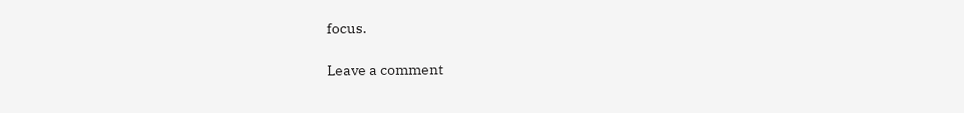focus.

Leave a comment